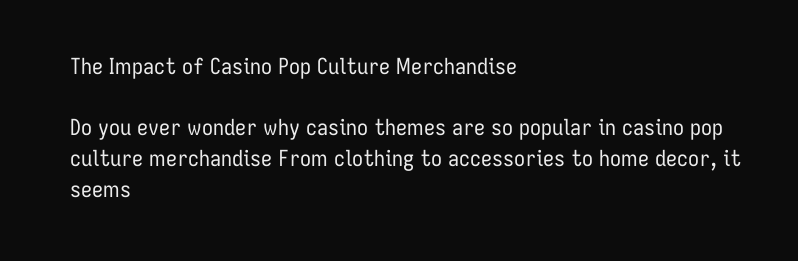The Impact of Casino Pop Culture Merchandise

Do you ever wonder why casino themes are so popular in casino pop culture merchandise From clothing to accessories to home decor, it seems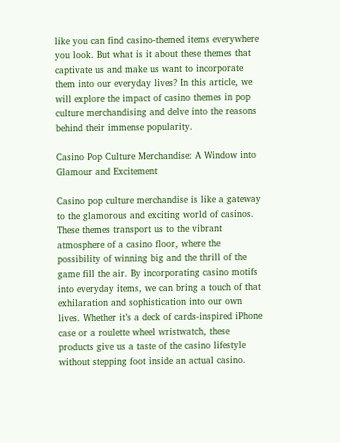like you can find casino-themed items everywhere you look. But what is it about these themes that captivate us and make us want to incorporate them into our everyday lives? In this article, we will explore the impact of casino themes in pop culture merchandising and delve into the reasons behind their immense popularity.

Casino Pop Culture Merchandise: A Window into Glamour and Excitement

Casino pop culture merchandise is like a gateway to the glamorous and exciting world of casinos. These themes transport us to the vibrant atmosphere of a casino floor, where the possibility of winning big and the thrill of the game fill the air. By incorporating casino motifs into everyday items, we can bring a touch of that exhilaration and sophistication into our own lives. Whether it’s a deck of cards-inspired iPhone case or a roulette wheel wristwatch, these products give us a taste of the casino lifestyle without stepping foot inside an actual casino.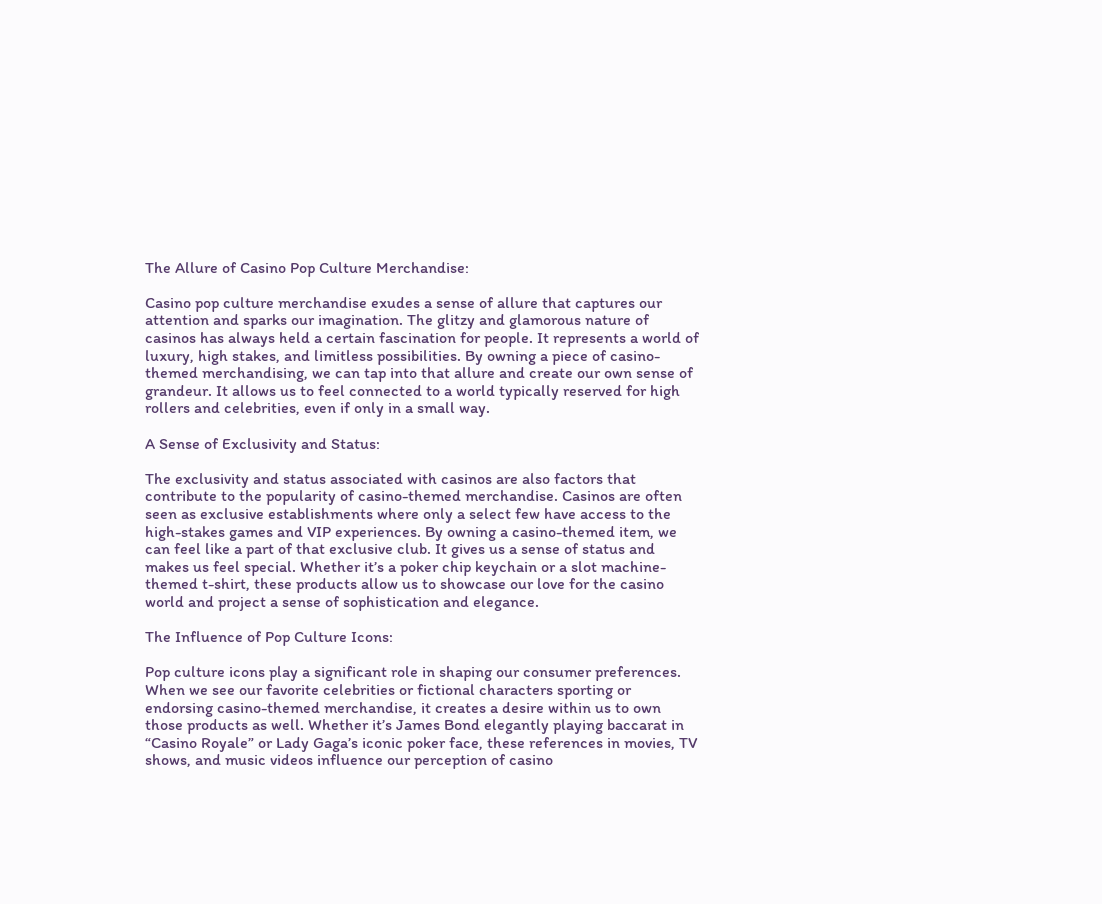The Allure of Casino Pop Culture Merchandise:

Casino pop culture merchandise exudes a sense of allure that captures our attention and sparks our imagination. The glitzy and glamorous nature of casinos has always held a certain fascination for people. It represents a world of luxury, high stakes, and limitless possibilities. By owning a piece of casino-themed merchandising, we can tap into that allure and create our own sense of grandeur. It allows us to feel connected to a world typically reserved for high rollers and celebrities, even if only in a small way.

A Sense of Exclusivity and Status:

The exclusivity and status associated with casinos are also factors that contribute to the popularity of casino-themed merchandise. Casinos are often seen as exclusive establishments where only a select few have access to the high-stakes games and VIP experiences. By owning a casino-themed item, we can feel like a part of that exclusive club. It gives us a sense of status and makes us feel special. Whether it’s a poker chip keychain or a slot machine-themed t-shirt, these products allow us to showcase our love for the casino world and project a sense of sophistication and elegance.

The Influence of Pop Culture Icons:

Pop culture icons play a significant role in shaping our consumer preferences. When we see our favorite celebrities or fictional characters sporting or endorsing casino-themed merchandise, it creates a desire within us to own those products as well. Whether it’s James Bond elegantly playing baccarat in “Casino Royale” or Lady Gaga’s iconic poker face, these references in movies, TV shows, and music videos influence our perception of casino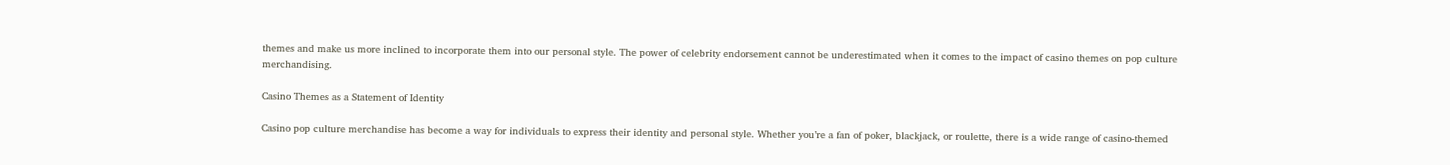themes and make us more inclined to incorporate them into our personal style. The power of celebrity endorsement cannot be underestimated when it comes to the impact of casino themes on pop culture merchandising.

Casino Themes as a Statement of Identity

Casino pop culture merchandise has become a way for individuals to express their identity and personal style. Whether you’re a fan of poker, blackjack, or roulette, there is a wide range of casino-themed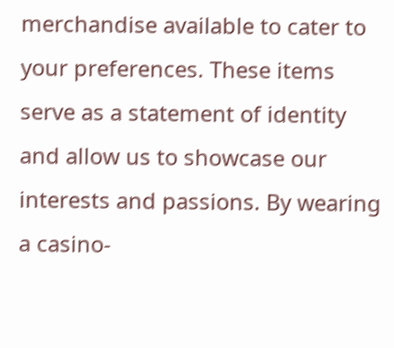merchandise available to cater to your preferences. These items serve as a statement of identity and allow us to showcase our interests and passions. By wearing a casino-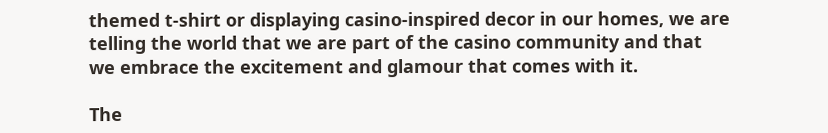themed t-shirt or displaying casino-inspired decor in our homes, we are telling the world that we are part of the casino community and that we embrace the excitement and glamour that comes with it.

The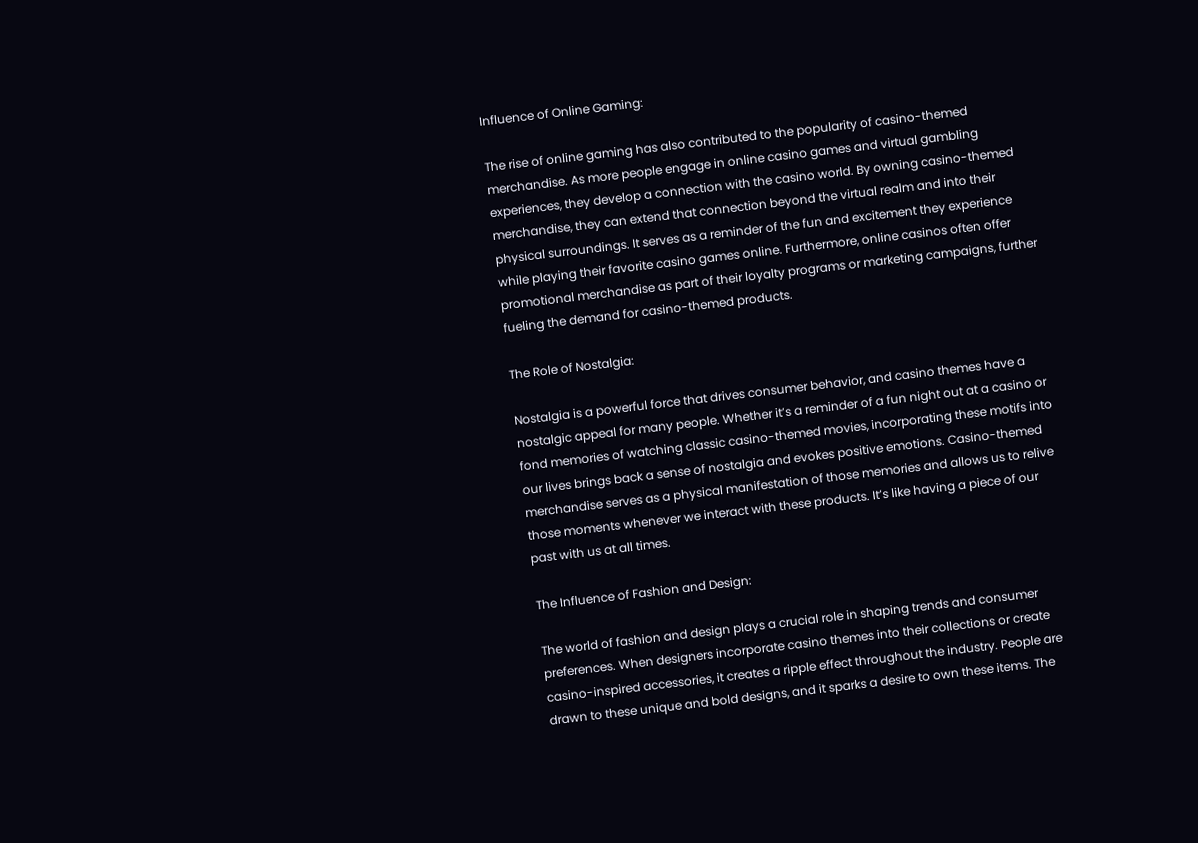Influence of Online Gaming:

The rise of online gaming has also contributed to the popularity of casino-themed merchandise. As more people engage in online casino games and virtual gambling experiences, they develop a connection with the casino world. By owning casino-themed merchandise, they can extend that connection beyond the virtual realm and into their physical surroundings. It serves as a reminder of the fun and excitement they experience while playing their favorite casino games online. Furthermore, online casinos often offer promotional merchandise as part of their loyalty programs or marketing campaigns, further fueling the demand for casino-themed products.

The Role of Nostalgia:

Nostalgia is a powerful force that drives consumer behavior, and casino themes have a nostalgic appeal for many people. Whether it’s a reminder of a fun night out at a casino or fond memories of watching classic casino-themed movies, incorporating these motifs into our lives brings back a sense of nostalgia and evokes positive emotions. Casino-themed merchandise serves as a physical manifestation of those memories and allows us to relive those moments whenever we interact with these products. It’s like having a piece of our past with us at all times.

The Influence of Fashion and Design:

The world of fashion and design plays a crucial role in shaping trends and consumer preferences. When designers incorporate casino themes into their collections or create casino-inspired accessories, it creates a ripple effect throughout the industry. People are drawn to these unique and bold designs, and it sparks a desire to own these items. The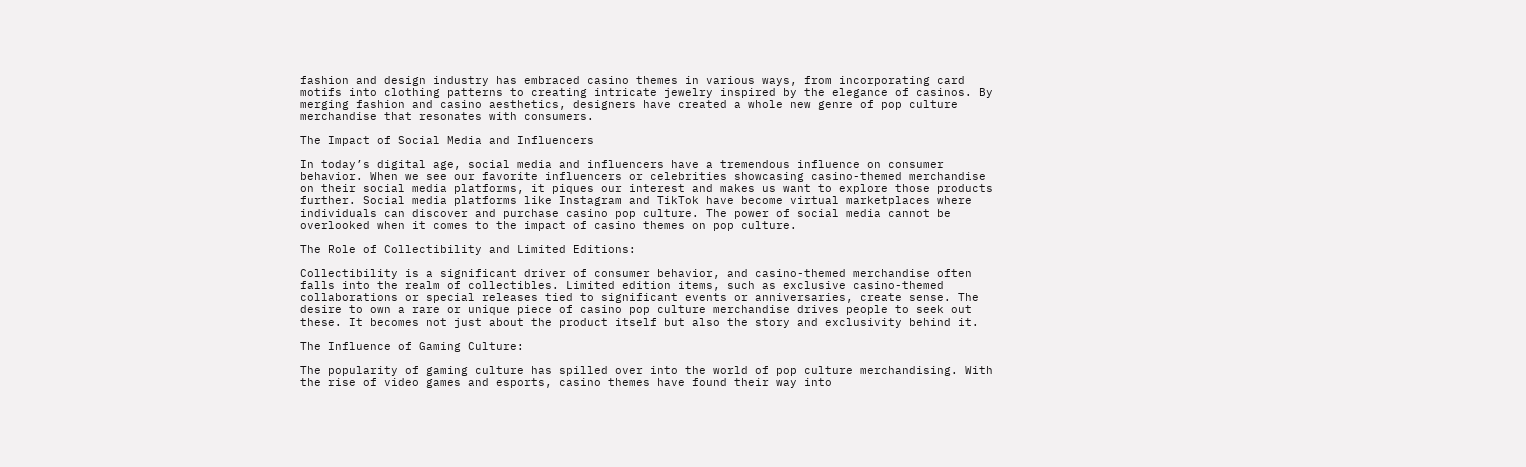fashion and design industry has embraced casino themes in various ways, from incorporating card motifs into clothing patterns to creating intricate jewelry inspired by the elegance of casinos. By merging fashion and casino aesthetics, designers have created a whole new genre of pop culture merchandise that resonates with consumers.

The Impact of Social Media and Influencers

In today’s digital age, social media and influencers have a tremendous influence on consumer behavior. When we see our favorite influencers or celebrities showcasing casino-themed merchandise on their social media platforms, it piques our interest and makes us want to explore those products further. Social media platforms like Instagram and TikTok have become virtual marketplaces where individuals can discover and purchase casino pop culture. The power of social media cannot be overlooked when it comes to the impact of casino themes on pop culture.

The Role of Collectibility and Limited Editions:

Collectibility is a significant driver of consumer behavior, and casino-themed merchandise often falls into the realm of collectibles. Limited edition items, such as exclusive casino-themed collaborations or special releases tied to significant events or anniversaries, create sense. The desire to own a rare or unique piece of casino pop culture merchandise drives people to seek out these. It becomes not just about the product itself but also the story and exclusivity behind it.

The Influence of Gaming Culture:

The popularity of gaming culture has spilled over into the world of pop culture merchandising. With the rise of video games and esports, casino themes have found their way into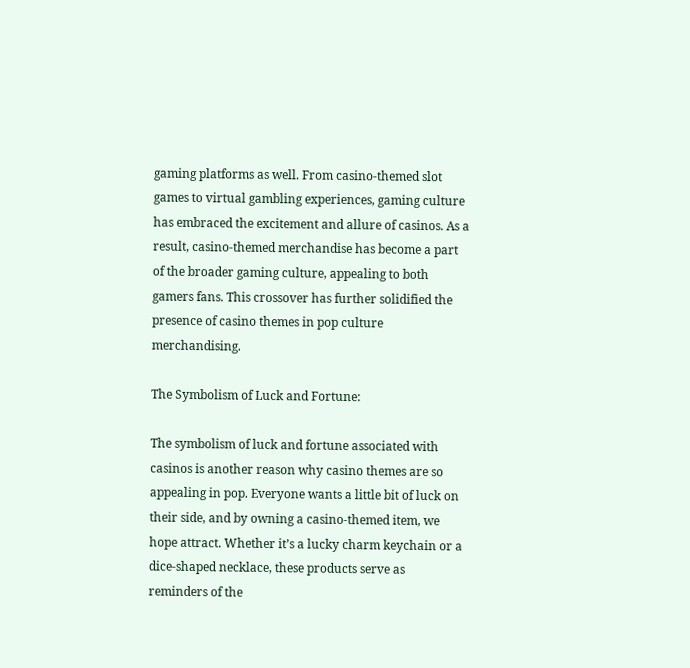gaming platforms as well. From casino-themed slot games to virtual gambling experiences, gaming culture has embraced the excitement and allure of casinos. As a result, casino-themed merchandise has become a part of the broader gaming culture, appealing to both gamers fans. This crossover has further solidified the presence of casino themes in pop culture merchandising.

The Symbolism of Luck and Fortune:

The symbolism of luck and fortune associated with casinos is another reason why casino themes are so appealing in pop. Everyone wants a little bit of luck on their side, and by owning a casino-themed item, we hope attract. Whether it’s a lucky charm keychain or a dice-shaped necklace, these products serve as reminders of the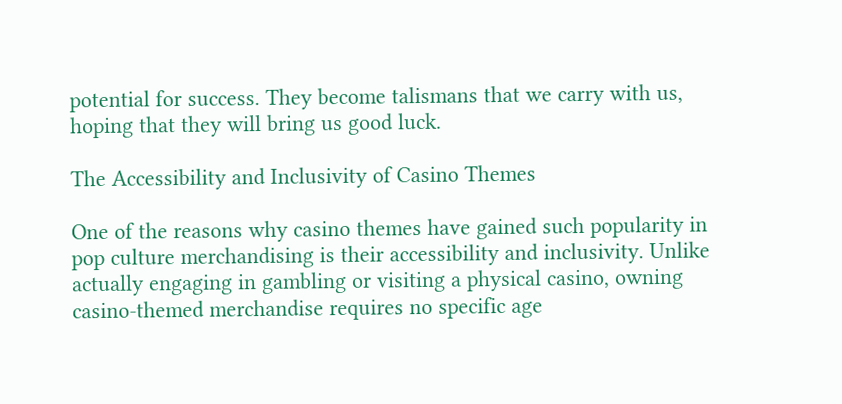potential for success. They become talismans that we carry with us, hoping that they will bring us good luck.

The Accessibility and Inclusivity of Casino Themes

One of the reasons why casino themes have gained such popularity in pop culture merchandising is their accessibility and inclusivity. Unlike actually engaging in gambling or visiting a physical casino, owning casino-themed merchandise requires no specific age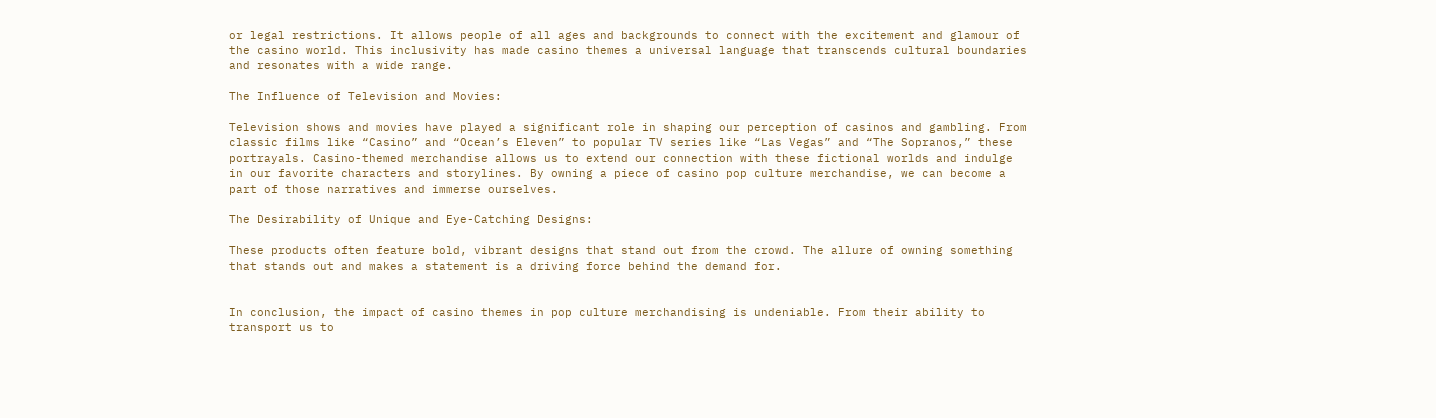or legal restrictions. It allows people of all ages and backgrounds to connect with the excitement and glamour of the casino world. This inclusivity has made casino themes a universal language that transcends cultural boundaries and resonates with a wide range.

The Influence of Television and Movies:

Television shows and movies have played a significant role in shaping our perception of casinos and gambling. From classic films like “Casino” and “Ocean’s Eleven” to popular TV series like “Las Vegas” and “The Sopranos,” these portrayals. Casino-themed merchandise allows us to extend our connection with these fictional worlds and indulge in our favorite characters and storylines. By owning a piece of casino pop culture merchandise, we can become a part of those narratives and immerse ourselves.

The Desirability of Unique and Eye-Catching Designs:

These products often feature bold, vibrant designs that stand out from the crowd. The allure of owning something that stands out and makes a statement is a driving force behind the demand for.


In conclusion, the impact of casino themes in pop culture merchandising is undeniable. From their ability to transport us to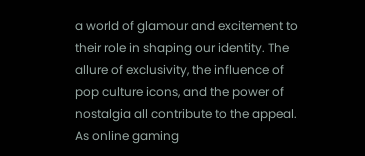a world of glamour and excitement to their role in shaping our identity. The allure of exclusivity, the influence of pop culture icons, and the power of nostalgia all contribute to the appeal. As online gaming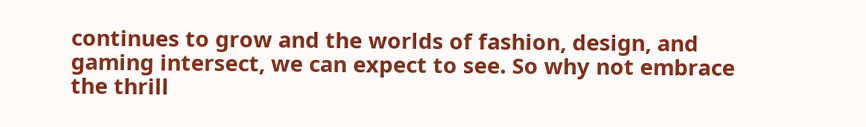continues to grow and the worlds of fashion, design, and gaming intersect, we can expect to see. So why not embrace the thrill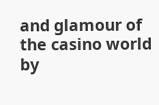and glamour of the casino world by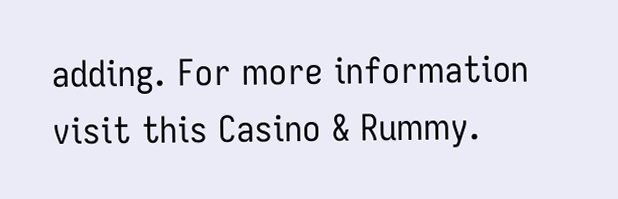adding. For more information visit this Casino & Rummy.